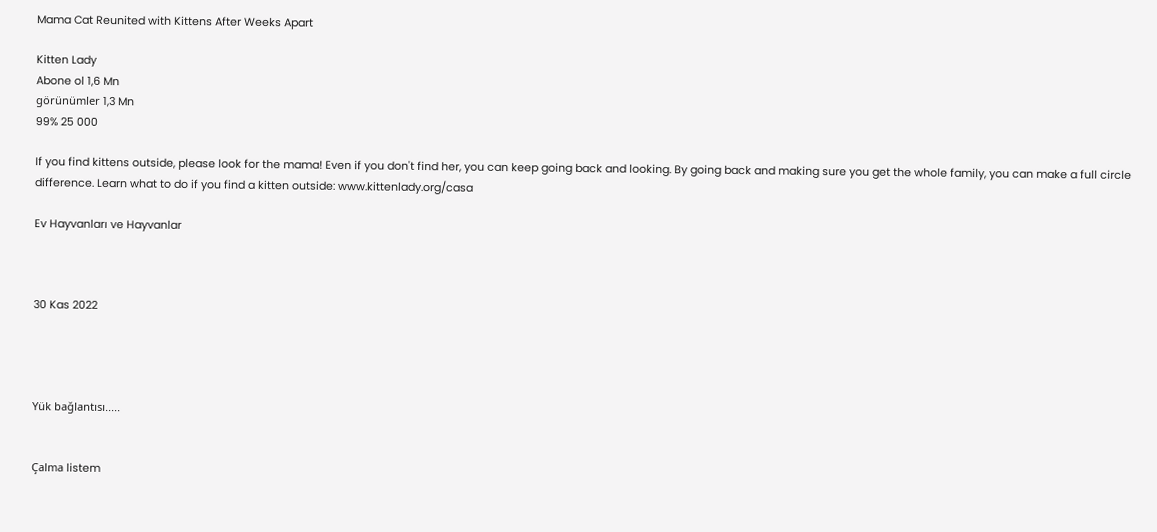Mama Cat Reunited with Kittens After Weeks Apart

Kitten Lady
Abone ol 1,6 Mn
görünümler 1,3 Mn
99% 25 000

If you find kittens outside, please look for the mama! Even if you don't find her, you can keep going back and looking. By going back and making sure you get the whole family, you can make a full circle difference. Learn what to do if you find a kitten outside: www.kittenlady.org/casa

Ev Hayvanları ve Hayvanlar



30 Kas 2022




Yük bağlantısı.....


Çalma listem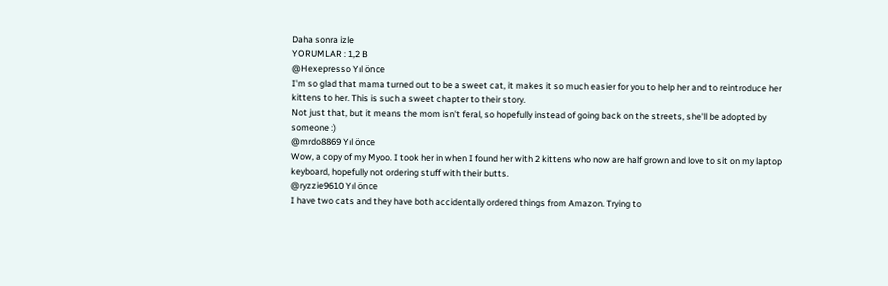Daha sonra izle
YORUMLAR : 1,2 B
@Hexepresso Yıl önce
I'm so glad that mama turned out to be a sweet cat, it makes it so much easier for you to help her and to reintroduce her kittens to her. This is such a sweet chapter to their story.
Not just that, but it means the mom isn't feral, so hopefully instead of going back on the streets, she'll be adopted by someone :)
@mrdo8869 Yıl önce
Wow, a copy of my Myoo. I took her in when I found her with 2 kittens who now are half grown and love to sit on my laptop keyboard, hopefully not ordering stuff with their butts.
@ryzzie9610 Yıl önce
I have two cats and they have both accidentally ordered things from Amazon. Trying to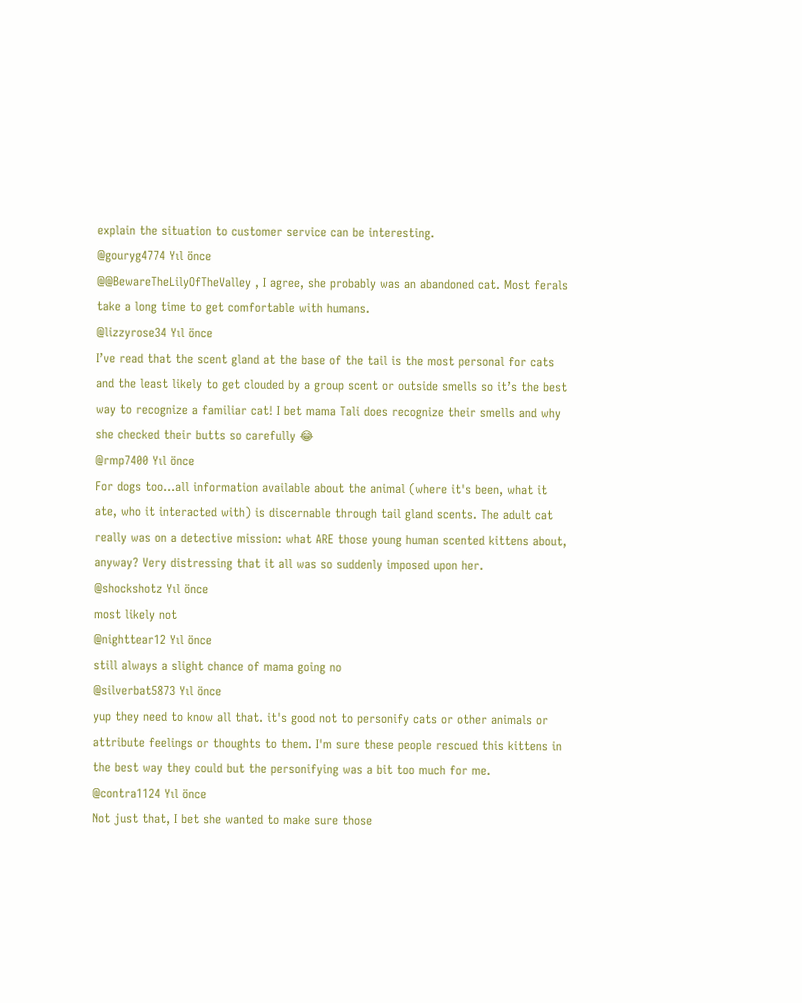explain the situation to customer service can be interesting.
@gouryg4774 Yıl önce
@@BewareTheLilyOfTheValley , I agree, she probably was an abandoned cat. Most ferals take a long time to get comfortable with humans.
@lizzyrose34 Yıl önce
I’ve read that the scent gland at the base of the tail is the most personal for cats and the least likely to get clouded by a group scent or outside smells so it’s the best way to recognize a familiar cat! I bet mama Tali does recognize their smells and why she checked their butts so carefully 😂
@rmp7400 Yıl önce
For dogs too...all information available about the animal (where it's been, what it ate, who it interacted with) is discernable through tail gland scents. The adult cat really was on a detective mission: what ARE those young human scented kittens about, anyway? Very distressing that it all was so suddenly imposed upon her.
@shockshotz Yıl önce
most likely not
@nighttear12 Yıl önce
still always a slight chance of mama going no
@silverbat5873 Yıl önce
yup they need to know all that. it's good not to personify cats or other animals or attribute feelings or thoughts to them. I'm sure these people rescued this kittens in the best way they could but the personifying was a bit too much for me.
@contra1124 Yıl önce
Not just that, I bet she wanted to make sure those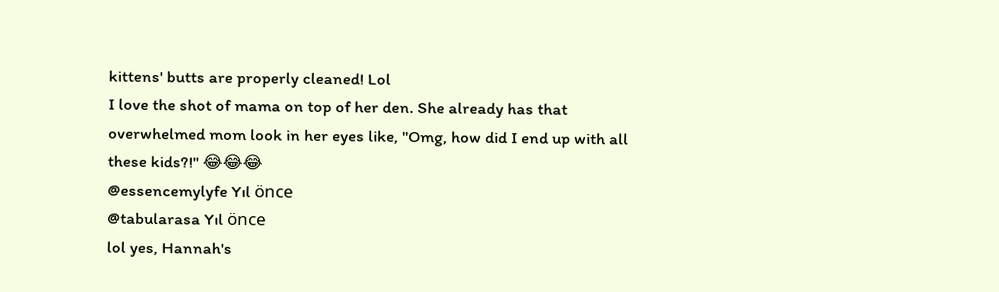kittens' butts are properly cleaned! Lol
I love the shot of mama on top of her den. She already has that overwhelmed mom look in her eyes like, "Omg, how did I end up with all these kids?!" 😂😂😂
@essencemylyfe Yıl önce
@tabularasa Yıl önce
lol yes, Hannah's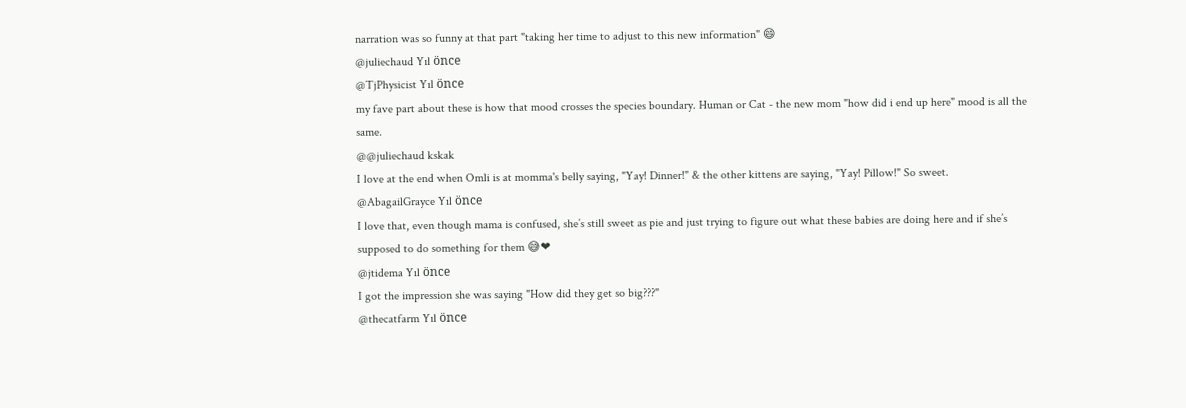narration was so funny at that part "taking her time to adjust to this new information" 😄
@juliechaud Yıl önce
@TjPhysicist Yıl önce
my fave part about these is how that mood crosses the species boundary. Human or Cat - the new mom "how did i end up here" mood is all the same.
@@juliechaud kskak
I love at the end when Omli is at momma's belly saying, "Yay! Dinner!" & the other kittens are saying, "Yay! Pillow!" So sweet.
@AbagailGrayce Yıl önce
I love that, even though mama is confused, she’s still sweet as pie and just trying to figure out what these babies are doing here and if she’s supposed to do something for them 😅❤
@jtidema Yıl önce
I got the impression she was saying "How did they get so big???"
@thecatfarm Yıl önce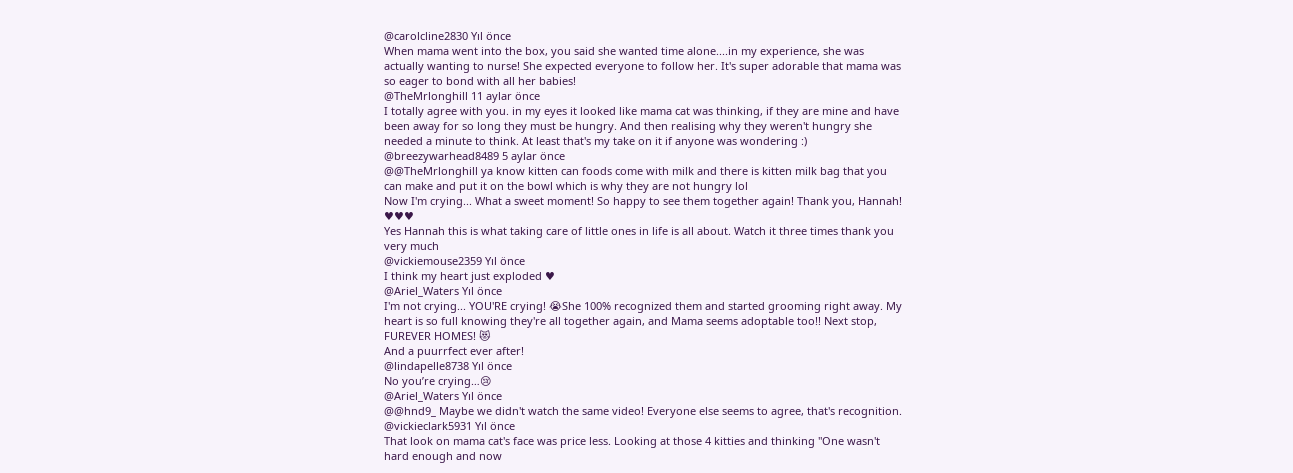@carolcline2830 Yıl önce
When mama went into the box, you said she wanted time alone....in my experience, she was actually wanting to nurse! She expected everyone to follow her. It's super adorable that mama was so eager to bond with all her babies!
@TheMrlonghill 11 aylar önce
I totally agree with you. in my eyes it looked like mama cat was thinking, if they are mine and have been away for so long they must be hungry. And then realising why they weren't hungry she needed a minute to think. At least that's my take on it if anyone was wondering :)
@breezywarhead8489 5 aylar önce
@@TheMrlonghill ya know kitten can foods come with milk and there is kitten milk bag that you can make and put it on the bowl which is why they are not hungry lol
Now I'm crying... What a sweet moment! So happy to see them together again! Thank you, Hannah! ♥♥♥
Yes Hannah this is what taking care of little ones in life is all about. Watch it three times thank you very much
@vickiemouse2359 Yıl önce
I think my heart just exploded ♥
@Ariel_Waters Yıl önce
I'm not crying... YOU'RE crying! 😭She 100% recognized them and started grooming right away. My heart is so full knowing they're all together again, and Mama seems adoptable too!! Next stop, FUREVER HOMES! 😻
And a puurrfect ever after!
@lindapelle8738 Yıl önce
No you’re crying…😢
@Ariel_Waters Yıl önce
@@hnd9_ Maybe we didn't watch the same video! Everyone else seems to agree, that's recognition.
@vickieclark5931 Yıl önce
That look on mama cat's face was price less. Looking at those 4 kitties and thinking "One wasn't hard enough and now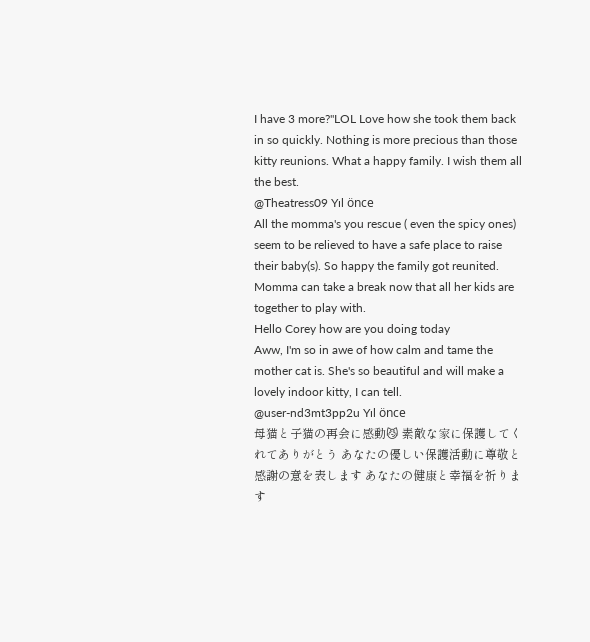I have 3 more?"LOL Love how she took them back in so quickly. Nothing is more precious than those kitty reunions. What a happy family. I wish them all the best.
@Theatress09 Yıl önce
All the momma's you rescue ( even the spicy ones) seem to be relieved to have a safe place to raise their baby(s). So happy the family got reunited. Momma can take a break now that all her kids are together to play with.
Hello Corey how are you doing today
Aww, I'm so in awe of how calm and tame the mother cat is. She's so beautiful and will make a lovely indoor kitty, I can tell.
@user-nd3mt3pp2u Yıl önce
母猫と子猫の再会に感動😼 素敵な家に保護してくれてありがとう あなたの優しい保護活動に尊敬と感謝の意を表します あなたの健康と幸福を祈ります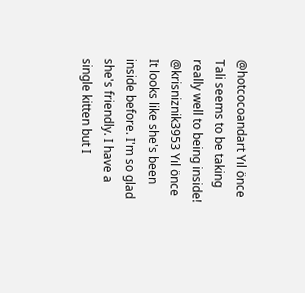@hotcocoandart Yıl önce
Tali seems to be taking really well to being inside!
@krisniznik3953 Yıl önce
It looks like she's been inside before. I'm so glad she's friendly. I have a single kitten but I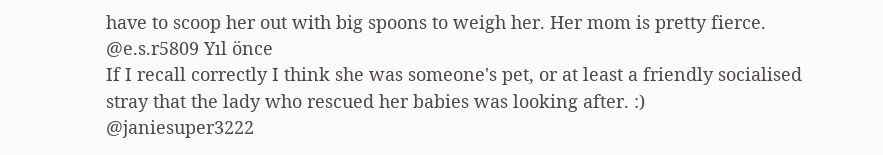have to scoop her out with big spoons to weigh her. Her mom is pretty fierce.
@e.s.r5809 Yıl önce
If I recall correctly I think she was someone's pet, or at least a friendly socialised stray that the lady who rescued her babies was looking after. :)
@janiesuper3222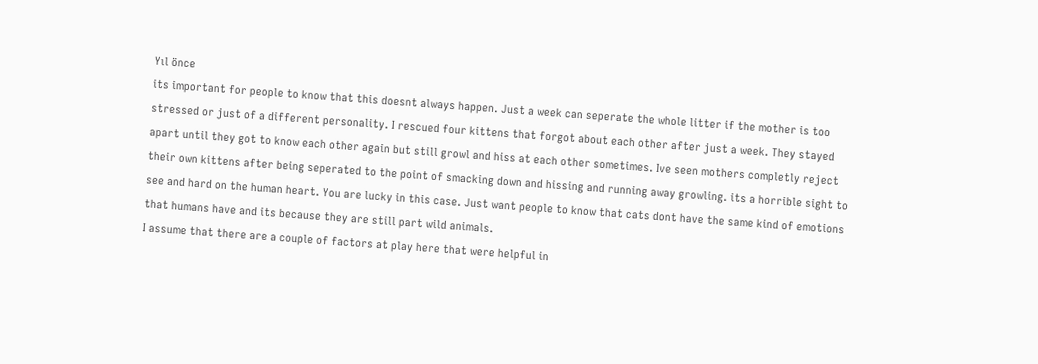Yıl önce
its important for people to know that this doesnt always happen. Just a week can seperate the whole litter if the mother is too stressed or just of a different personality. I rescued four kittens that forgot about each other after just a week. They stayed apart until they got to know each other again but still growl and hiss at each other sometimes. Ive seen mothers completly reject their own kittens after being seperated to the point of smacking down and hissing and running away growling. its a horrible sight to see and hard on the human heart. You are lucky in this case. Just want people to know that cats dont have the same kind of emotions that humans have and its because they are still part wild animals.
I assume that there are a couple of factors at play here that were helpful in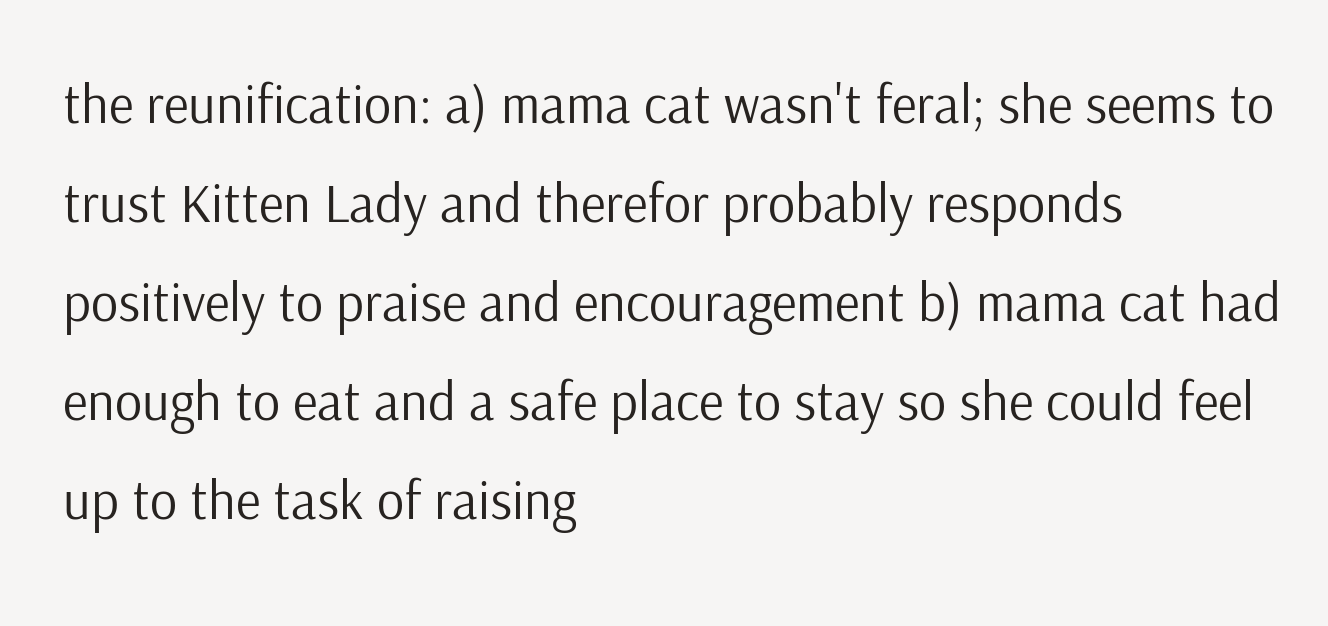the reunification: a) mama cat wasn't feral; she seems to trust Kitten Lady and therefor probably responds positively to praise and encouragement b) mama cat had enough to eat and a safe place to stay so she could feel up to the task of raising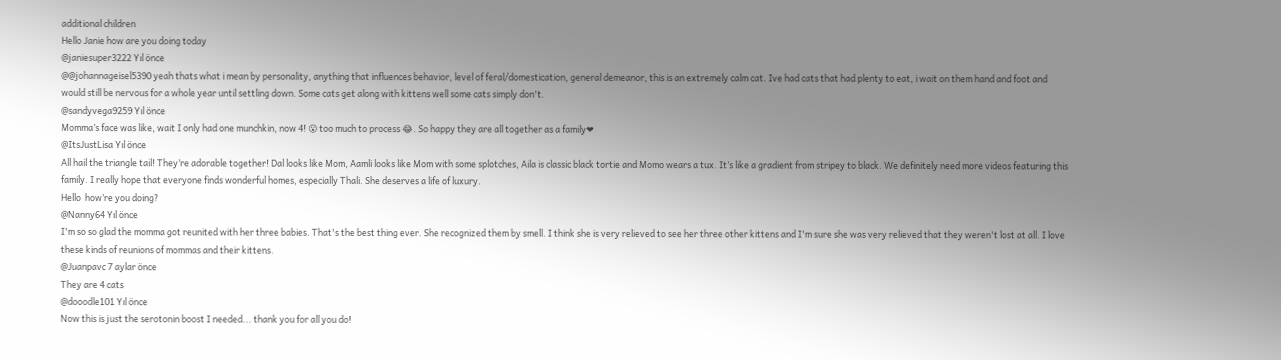additional children
Hello Janie how are you doing today
@janiesuper3222 Yıl önce
@@johannageisel5390 yeah thats what i mean by personality, anything that influences behavior, level of feral/domestication, general demeanor, this is an extremely calm cat. Ive had cats that had plenty to eat, i wait on them hand and foot and would still be nervous for a whole year until settling down. Some cats get along with kittens well some cats simply don't.
@sandyvega9259 Yıl önce
Momma’s face was like, wait I only had one munchkin, now 4! 😮 too much to process 😂. So happy they are all together as a family❤
@ItsJustLisa Yıl önce
All hail the triangle tail! They’re adorable together! Dal looks like Mom, Aamli looks like Mom with some splotches, Aila is classic black tortie and Momo wears a tux. It’s like a gradient from stripey to black. We definitely need more videos featuring this family. I really hope that everyone finds wonderful homes, especially Thali. She deserves a life of luxury.
Hello  how’re you doing?
@Nanny64 Yıl önce
I'm so so glad the momma got reunited with her three babies. That's the best thing ever. She recognized them by smell. I think she is very relieved to see her three other kittens and I'm sure she was very relieved that they weren't lost at all. I love these kinds of reunions of mommas and their kittens.
@Juanpavc 7 aylar önce
They are 4 cats
@dooodle101 Yıl önce
Now this is just the serotonin boost I needed... thank you for all you do!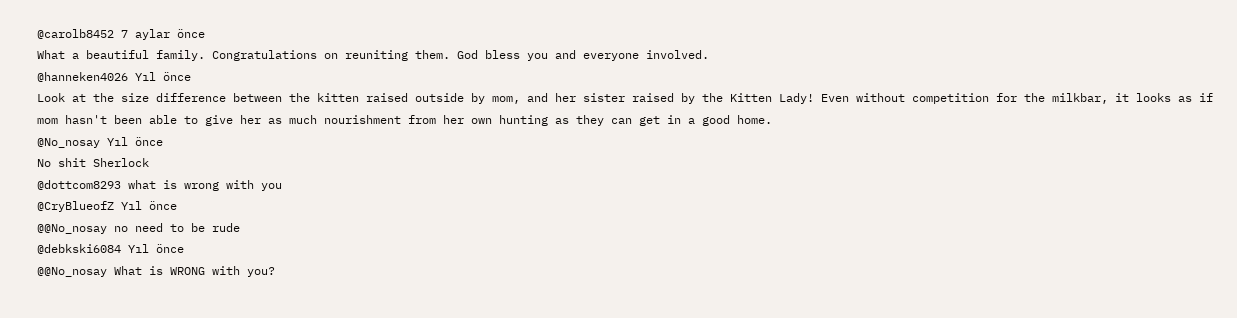@carolb8452 7 aylar önce
What a beautiful family. Congratulations on reuniting them. God bless you and everyone involved.
@hanneken4026 Yıl önce
Look at the size difference between the kitten raised outside by mom, and her sister raised by the Kitten Lady! Even without competition for the milkbar, it looks as if mom hasn't been able to give her as much nourishment from her own hunting as they can get in a good home.
@No_nosay Yıl önce
No shit Sherlock
@dottcom8293 what is wrong with you
@CryBlueofZ Yıl önce
@@No_nosay no need to be rude
@debkski6084 Yıl önce
@@No_nosay What is WRONG with you?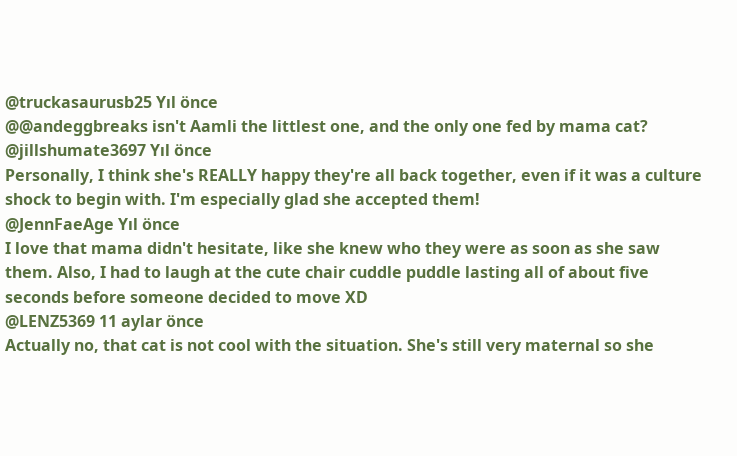@truckasaurusb25 Yıl önce
@@andeggbreaks isn't Aamli the littlest one, and the only one fed by mama cat?
@jillshumate3697 Yıl önce
Personally, I think she's REALLY happy they're all back together, even if it was a culture shock to begin with. I'm especially glad she accepted them!
@JennFaeAge Yıl önce
I love that mama didn't hesitate, like she knew who they were as soon as she saw them. Also, I had to laugh at the cute chair cuddle puddle lasting all of about five seconds before someone decided to move XD
@LENZ5369 11 aylar önce
Actually no, that cat is not cool with the situation. She's still very maternal so she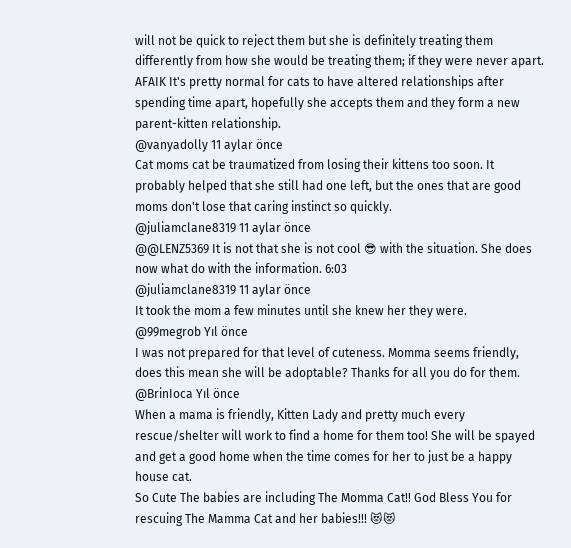will not be quick to reject them but she is definitely treating them differently from how she would be treating them; if they were never apart. AFAIK It's pretty normal for cats to have altered relationships after spending time apart, hopefully she accepts them and they form a new parent-kitten relationship.
@vanyadolly 11 aylar önce
Cat moms cat be traumatized from losing their kittens too soon. It probably helped that she still had one left, but the ones that are good moms don't lose that caring instinct so quickly.
@juliamclane8319 11 aylar önce
@@LENZ5369 It is not that she is not cool 😎 with the situation. She does now what do with the information. 6:03
@juliamclane8319 11 aylar önce
It took the mom a few minutes until she knew her they were.
@99megrob Yıl önce
I was not prepared for that level of cuteness. Momma seems friendly, does this mean she will be adoptable? Thanks for all you do for them.
@BrinIoca Yıl önce
When a mama is friendly, Kitten Lady and pretty much every rescue/shelter will work to find a home for them too! She will be spayed and get a good home when the time comes for her to just be a happy house cat.
So Cute The babies are including The Momma Cat!! God Bless You for rescuing The Mamma Cat and her babies!!! 😻😻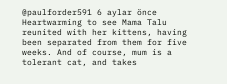@paulforder591 6 aylar önce
Heartwarming to see Mama Talu reunited with her kittens, having been separated from them for five weeks. And of course, mum is a tolerant cat, and takes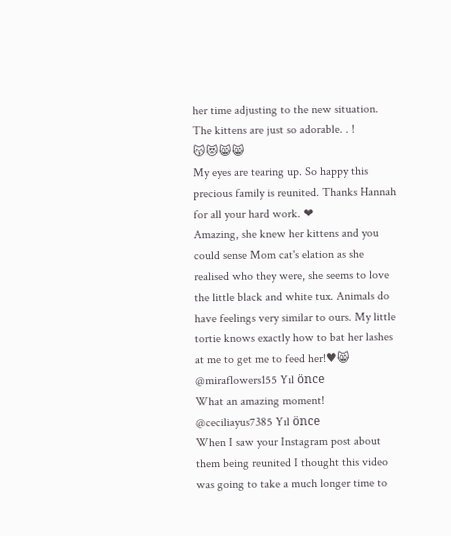her time adjusting to the new situation. The kittens are just so adorable. . ! 😽😻😸😸
My eyes are tearing up. So happy this precious family is reunited. Thanks Hannah for all your hard work. ❤
Amazing, she knew her kittens and you could sense Mom cat's elation as she realised who they were, she seems to love the little black and white tux. Animals do have feelings very similar to ours. My little tortie knows exactly how to bat her lashes at me to get me to feed her!♥😸
@miraflowers155 Yıl önce
What an amazing moment!
@ceciliayus7385 Yıl önce
When I saw your Instagram post about them being reunited I thought this video was going to take a much longer time to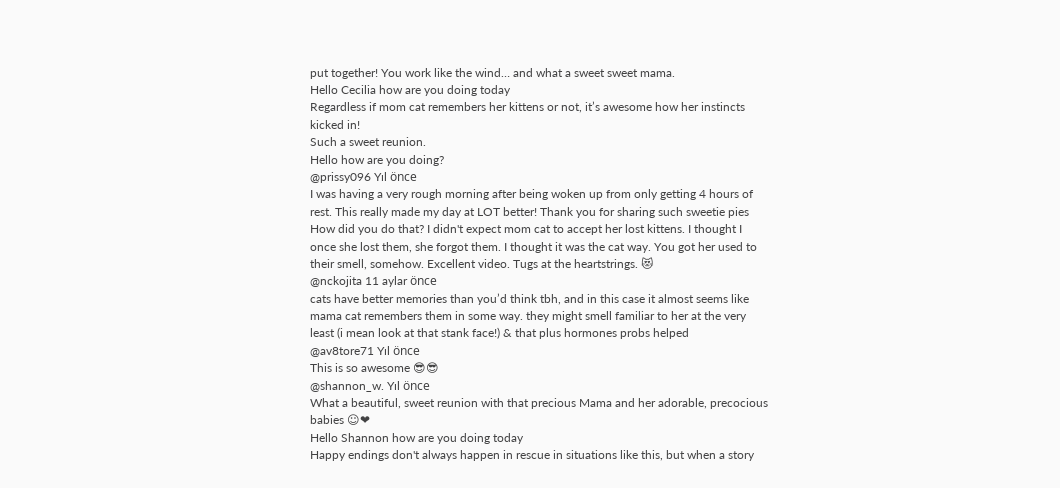put together! You work like the wind… and what a sweet sweet mama.
Hello Cecilia how are you doing today
Regardless if mom cat remembers her kittens or not, it’s awesome how her instincts kicked in!
Such a sweet reunion.
Hello how are you doing?
@prissy096 Yıl önce
I was having a very rough morning after being woken up from only getting 4 hours of rest. This really made my day at LOT better! Thank you for sharing such sweetie pies
How did you do that? I didn't expect mom cat to accept her lost kittens. I thought I once she lost them, she forgot them. I thought it was the cat way. You got her used to their smell, somehow. Excellent video. Tugs at the heartstrings. 😻
@nckojita 11 aylar önce
cats have better memories than you’d think tbh, and in this case it almost seems like mama cat remembers them in some way. they might smell familiar to her at the very least (i mean look at that stank face!) & that plus hormones probs helped
@av8tore71 Yıl önce
This is so awesome 😎😎
@shannon_w. Yıl önce
What a beautiful, sweet reunion with that precious Mama and her adorable, precocious babies ☺❤
Hello Shannon how are you doing today
Happy endings don't always happen in rescue in situations like this, but when a story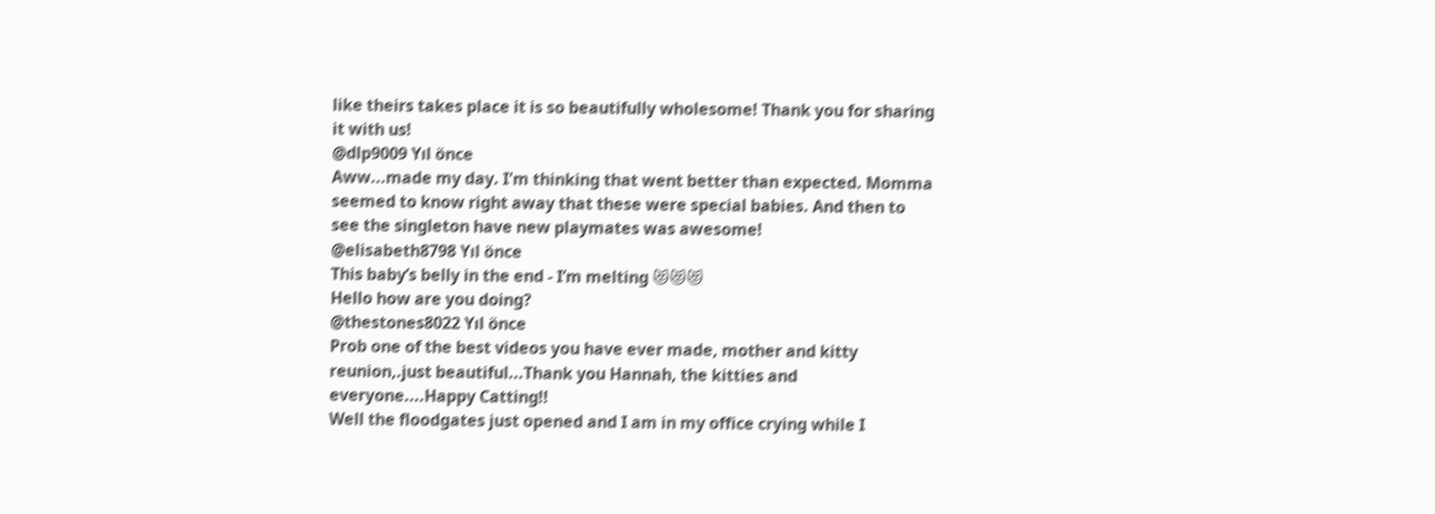like theirs takes place it is so beautifully wholesome! Thank you for sharing it with us!
@dlp9009 Yıl önce
Aww...made my day. I'm thinking that went better than expected. Momma seemed to know right away that these were special babies. And then to see the singleton have new playmates was awesome!
@elisabeth8798 Yıl önce
This baby’s belly in the end - I’m melting 😻😻😻
Hello how are you doing?
@thestones8022 Yıl önce
Prob one of the best videos you have ever made, mother and kitty reunion,.just beautiful...Thank you Hannah, the kitties and everyone....Happy Catting!!
Well the floodgates just opened and I am in my office crying while I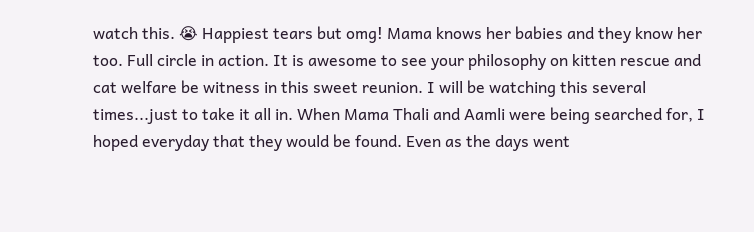watch this. 😭 Happiest tears but omg! Mama knows her babies and they know her too. Full circle in action. It is awesome to see your philosophy on kitten rescue and cat welfare be witness in this sweet reunion. I will be watching this several times...just to take it all in. When Mama Thali and Aamli were being searched for, I hoped everyday that they would be found. Even as the days went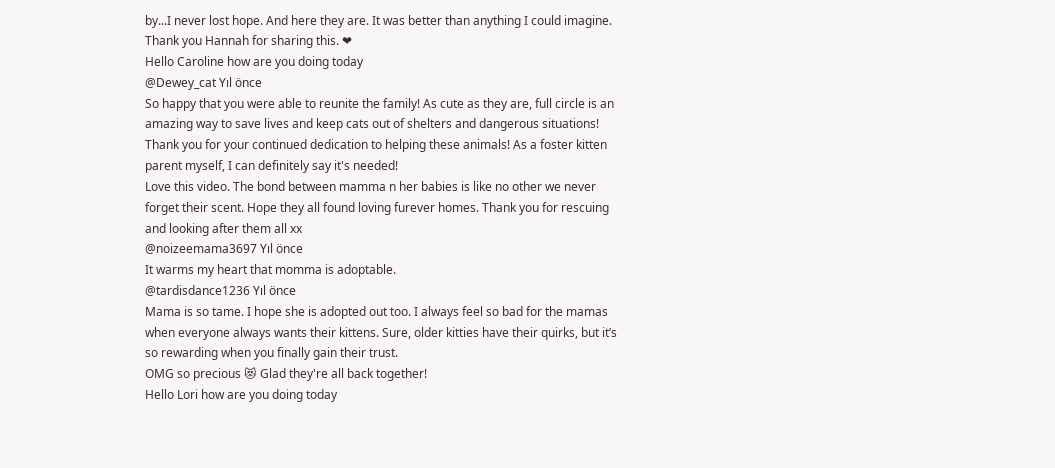by...I never lost hope. And here they are. It was better than anything I could imagine.  Thank you Hannah for sharing this. ❤
Hello Caroline how are you doing today
@Dewey_cat Yıl önce
So happy that you were able to reunite the family! As cute as they are, full circle is an amazing way to save lives and keep cats out of shelters and dangerous situations! Thank you for your continued dedication to helping these animals! As a foster kitten parent myself, I can definitely say it's needed!
Love this video. The bond between mamma n her babies is like no other we never forget their scent. Hope they all found loving furever homes. Thank you for rescuing and looking after them all xx
@noizeemama3697 Yıl önce
It warms my heart that momma is adoptable.
@tardisdance1236 Yıl önce
Mama is so tame. I hope she is adopted out too. I always feel so bad for the mamas when everyone always wants their kittens. Sure, older kitties have their quirks, but it’s so rewarding when you finally gain their trust.
OMG so precious 😻 Glad they're all back together!
Hello Lori how are you doing today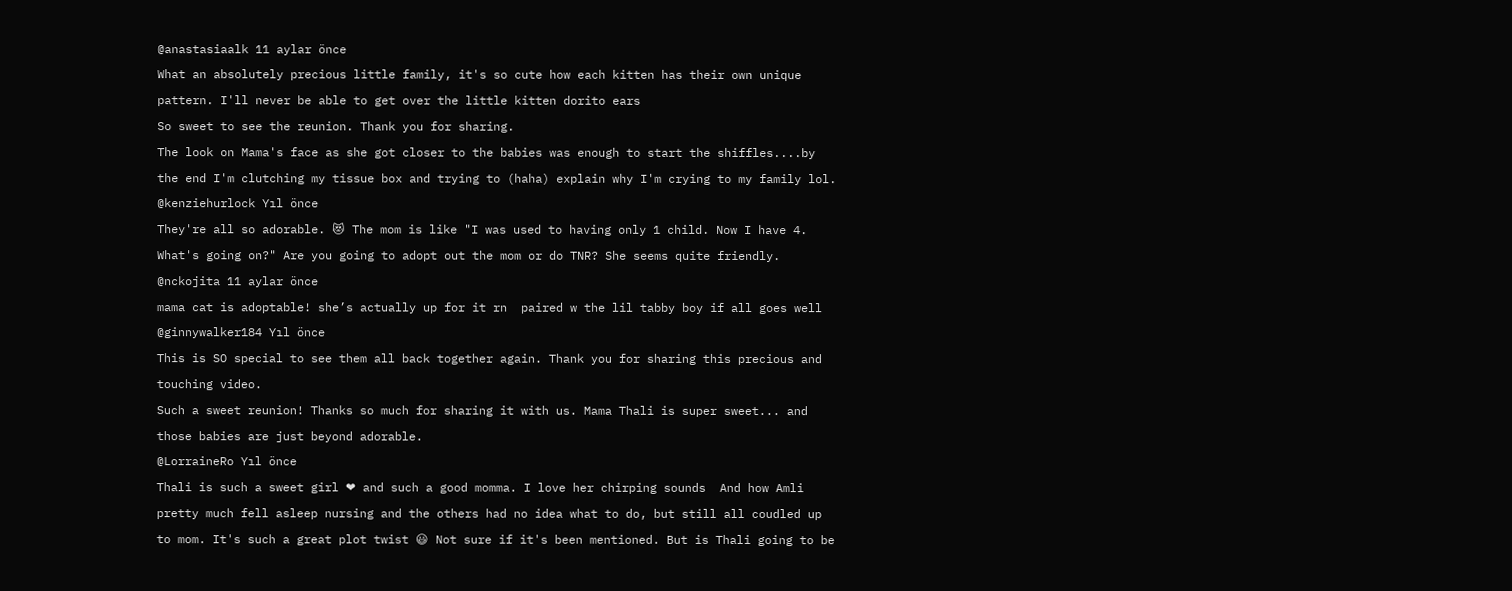@anastasiaalk 11 aylar önce
What an absolutely precious little family, it's so cute how each kitten has their own unique pattern. I'll never be able to get over the little kitten dorito ears
So sweet to see the reunion. Thank you for sharing.
The look on Mama's face as she got closer to the babies was enough to start the shiffles....by the end I'm clutching my tissue box and trying to (haha) explain why I'm crying to my family lol.
@kenziehurlock Yıl önce
They're all so adorable. 😻 The mom is like "I was used to having only 1 child. Now I have 4. What's going on?" Are you going to adopt out the mom or do TNR? She seems quite friendly.
@nckojita 11 aylar önce
mama cat is adoptable! she’s actually up for it rn  paired w the lil tabby boy if all goes well
@ginnywalker184 Yıl önce
This is SO special to see them all back together again. Thank you for sharing this precious and touching video.
Such a sweet reunion! Thanks so much for sharing it with us. Mama Thali is super sweet... and those babies are just beyond adorable.
@LorraineRo Yıl önce
Thali is such a sweet girl ❤ and such a good momma. I love her chirping sounds  And how Amli pretty much fell asleep nursing and the others had no idea what to do, but still all coudled up to mom. It's such a great plot twist 😃 Not sure if it's been mentioned. But is Thali going to be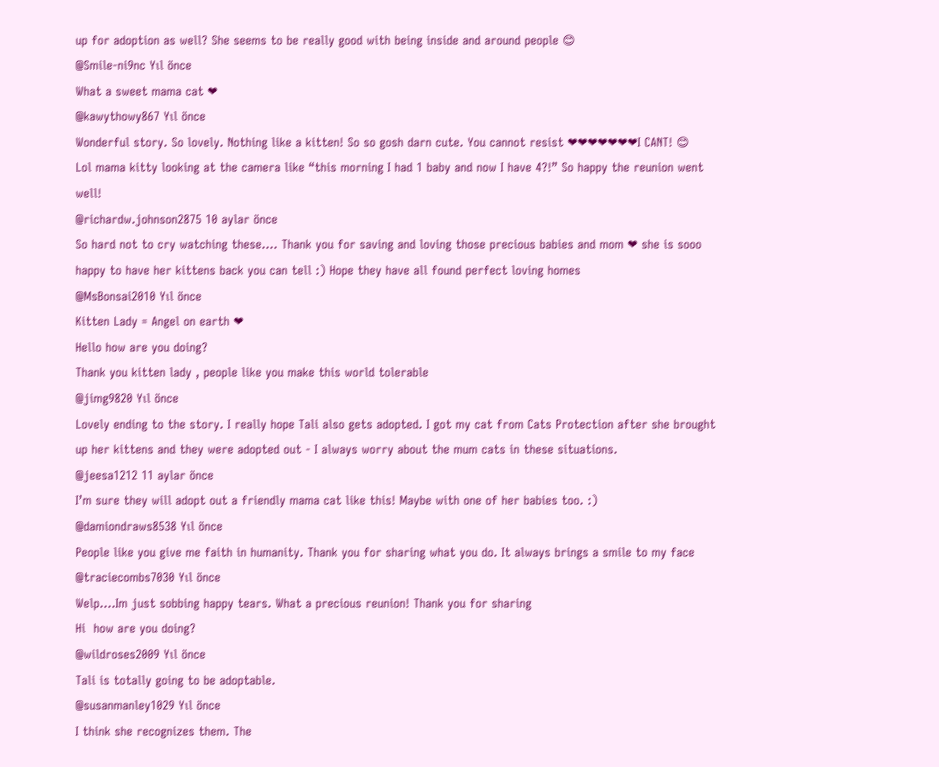up for adoption as well? She seems to be really good with being inside and around people 😊
@Smile-ni9nc Yıl önce
What a sweet mama cat ❤
@kawythowy867 Yıl önce
Wonderful story. So lovely. Nothing like a kitten! So so gosh darn cute. You cannot resist ❤❤❤❤❤❤❤I CANT! 😊
Lol mama kitty looking at the camera like “this morning I had 1 baby and now I have 4?!” So happy the reunion went well!
@richardw.johnson2875 10 aylar önce
So hard not to cry watching these…. Thank you for saving and loving those precious babies and mom ❤ she is sooo happy to have her kittens back you can tell :) Hope they have all found perfect loving homes
@MsBonsai2010 Yıl önce
Kitten Lady = Angel on earth ❤
Hello how are you doing?
Thank you kitten lady , people like you make this world tolerable
@jimg9820 Yıl önce
Lovely ending to the story. I really hope Tali also gets adopted. I got my cat from Cats Protection after she brought up her kittens and they were adopted out - I always worry about the mum cats in these situations.
@jeesa1212 11 aylar önce
I’m sure they will adopt out a friendly mama cat like this! Maybe with one of her babies too. :)
@damiondraws8538 Yıl önce
People like you give me faith in humanity. Thank you for sharing what you do. It always brings a smile to my face
@traciecombs7030 Yıl önce
Welp....Im just sobbing happy tears. What a precious reunion! Thank you for sharing
Hi  how are you doing?
@wildroses2009 Yıl önce
Tali is totally going to be adoptable.
@susanmanley1029 Yıl önce
I think she recognizes them. The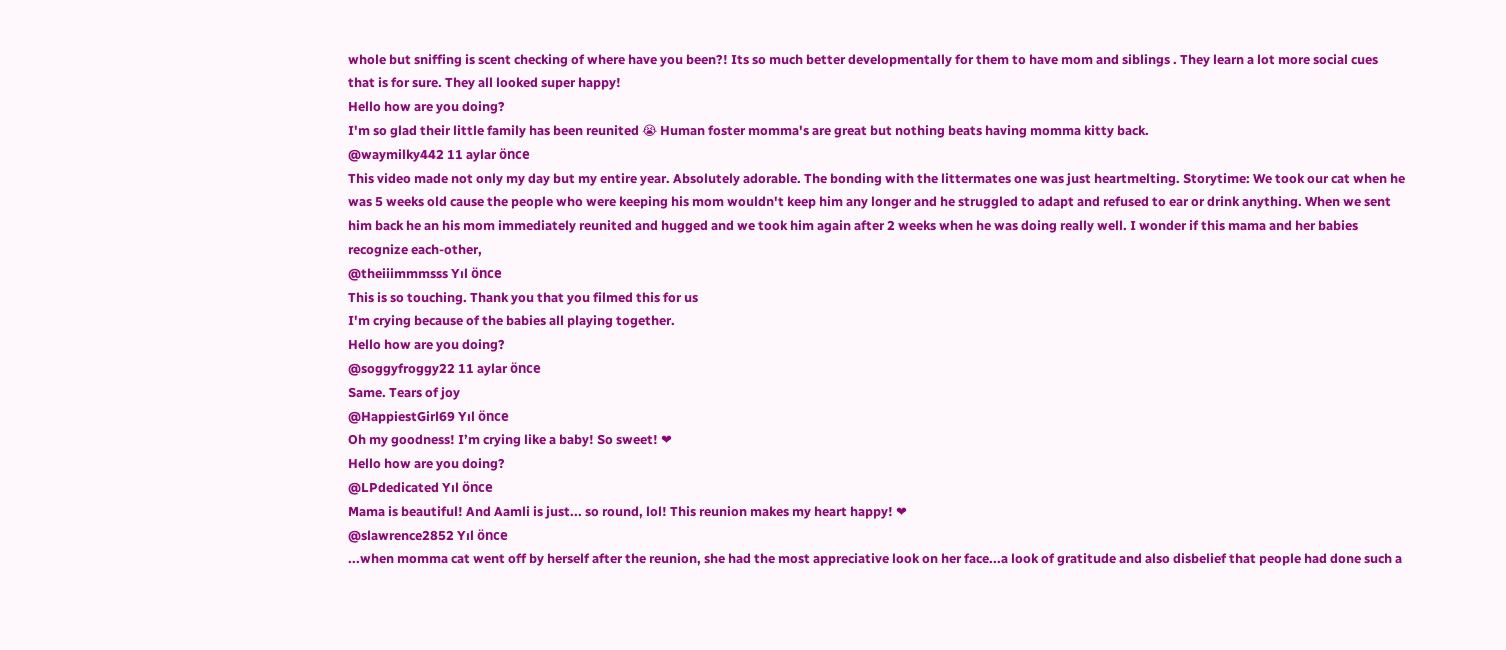whole but sniffing is scent checking of where have you been?! Its so much better developmentally for them to have mom and siblings . They learn a lot more social cues that is for sure. They all looked super happy!
Hello how are you doing?
I'm so glad their little family has been reunited 😭 Human foster momma's are great but nothing beats having momma kitty back.
@waymilky442 11 aylar önce
This video made not only my day but my entire year. Absolutely adorable. The bonding with the littermates one was just heartmelting. Storytime: We took our cat when he was 5 weeks old cause the people who were keeping his mom wouldn't keep him any longer and he struggled to adapt and refused to ear or drink anything. When we sent him back he an his mom immediately reunited and hugged and we took him again after 2 weeks when he was doing really well. I wonder if this mama and her babies recognize each-other,
@theiiimmmsss Yıl önce
This is so touching. Thank you that you filmed this for us
I'm crying because of the babies all playing together.
Hello how are you doing?
@soggyfroggy22 11 aylar önce
Same. Tears of joy
@HappiestGirl69 Yıl önce
Oh my goodness! I’m crying like a baby! So sweet! ❤
Hello how are you doing?
@LPdedicated Yıl önce
Mama is beautiful! And Aamli is just... so round, lol! This reunion makes my heart happy! ❤
@slawrence2852 Yıl önce
...when momma cat went off by herself after the reunion, she had the most appreciative look on her face...a look of gratitude and also disbelief that people had done such a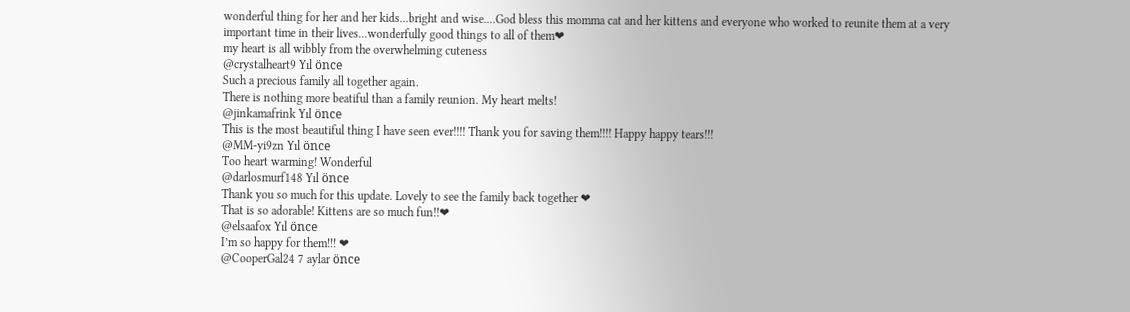wonderful thing for her and her kids...bright and wise....God bless this momma cat and her kittens and everyone who worked to reunite them at a very important time in their lives...wonderfully good things to all of them❤
my heart is all wibbly from the overwhelming cuteness
@crystalheart9 Yıl önce
Such a precious family all together again.
There is nothing more beatiful than a family reunion. My heart melts!
@jinkamafrink Yıl önce
This is the most beautiful thing I have seen ever!!!! Thank you for saving them!!!! Happy happy tears!!!
@MM-yi9zn Yıl önce
Too heart warming! Wonderful
@darlosmurf148 Yıl önce
Thank you so much for this update. Lovely to see the family back together ❤
That is so adorable! Kittens are so much fun!!❤
@elsaafox Yıl önce
I’m so happy for them!!! ❤
@CooperGal24 7 aylar önce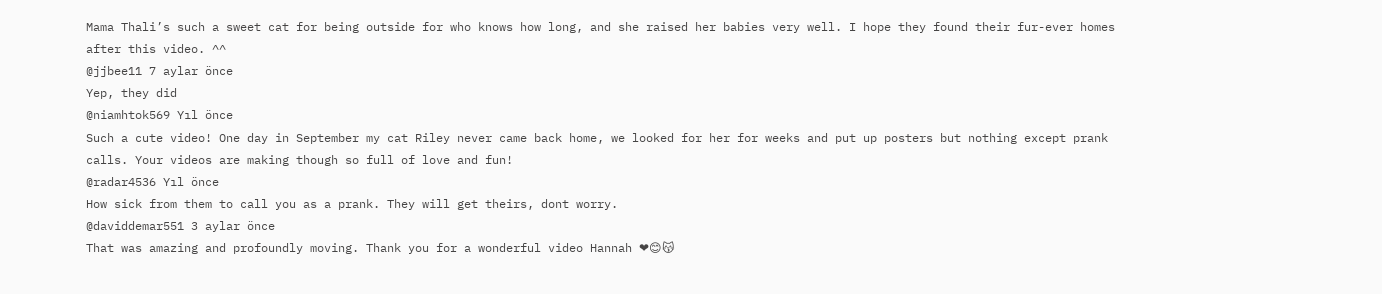Mama Thali’s such a sweet cat for being outside for who knows how long, and she raised her babies very well. I hope they found their fur-ever homes after this video. ^^
@jjbee11 7 aylar önce
Yep, they did
@niamhtok569 Yıl önce
Such a cute video! One day in September my cat Riley never came back home, we looked for her for weeks and put up posters but nothing except prank calls. Your videos are making though so full of love and fun!
@radar4536 Yıl önce
How sick from them to call you as a prank. They will get theirs, dont worry.
@daviddemar551 3 aylar önce
That was amazing and profoundly moving. Thank you for a wonderful video Hannah ❤😊😽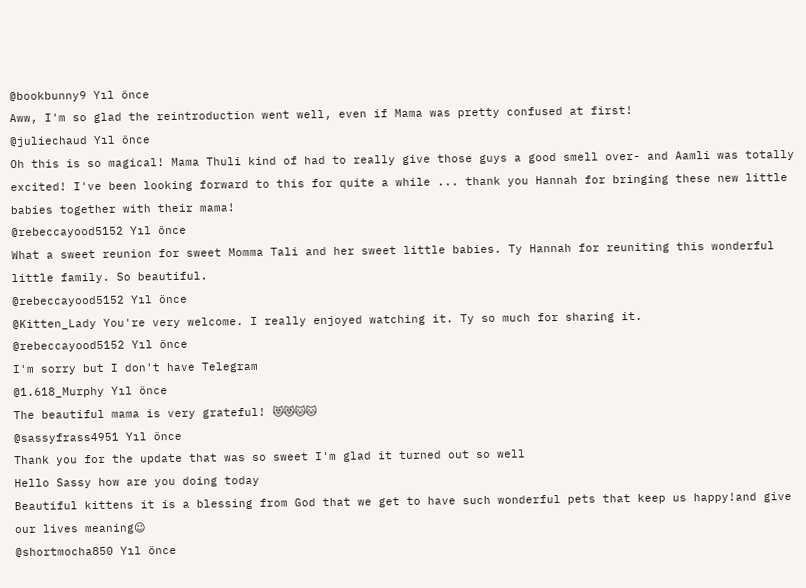@bookbunny9 Yıl önce
Aww, I'm so glad the reintroduction went well, even if Mama was pretty confused at first!
@juliechaud Yıl önce
Oh this is so magical! Mama Thuli kind of had to really give those guys a good smell over- and Aamli was totally excited! I've been looking forward to this for quite a while ... thank you Hannah for bringing these new little babies together with their mama!
@rebeccayood5152 Yıl önce
What a sweet reunion for sweet Momma Tali and her sweet little babies. Ty Hannah for reuniting this wonderful little family. So beautiful.
@rebeccayood5152 Yıl önce
@Kitten_Lady You're very welcome. I really enjoyed watching it. Ty so much for sharing it.
@rebeccayood5152 Yıl önce
I'm sorry but I don't have Telegram
@1.618_Murphy Yıl önce
The beautiful mama is very grateful! 😻😻🐱🐱
@sassyfrass4951 Yıl önce
Thank you for the update that was so sweet I'm glad it turned out so well
Hello Sassy how are you doing today
Beautiful kittens it is a blessing from God that we get to have such wonderful pets that keep us happy!and give our lives meaning☺
@shortmocha850 Yıl önce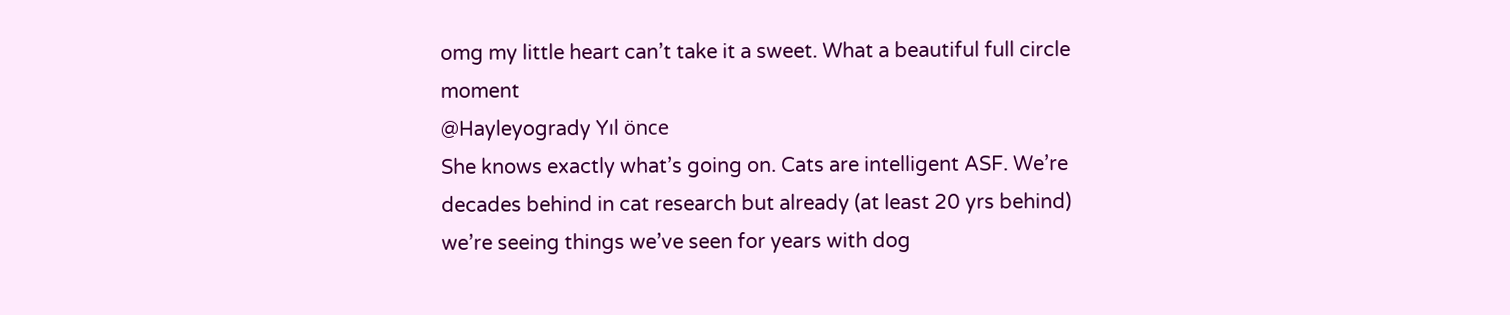omg my little heart can’t take it a sweet. What a beautiful full circle moment
@Hayleyogrady Yıl önce
She knows exactly what’s going on. Cats are intelligent ASF. We’re decades behind in cat research but already (at least 20 yrs behind) we’re seeing things we’ve seen for years with dog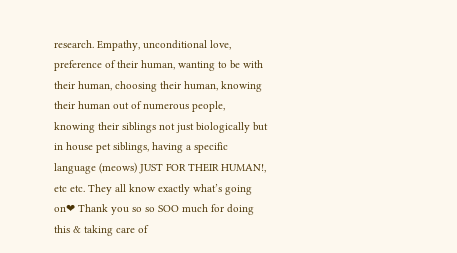research. Empathy, unconditional love, preference of their human, wanting to be with their human, choosing their human, knowing their human out of numerous people, knowing their siblings not just biologically but in house pet siblings, having a specific language (meows) JUST FOR THEIR HUMAN!, etc etc. They all know exactly what’s going on❤ Thank you so so SOO much for doing this & taking care of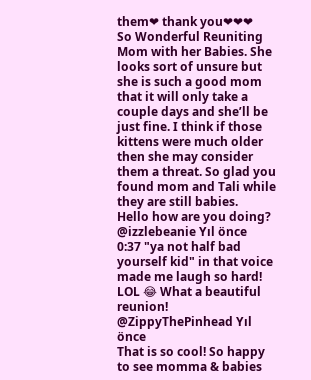them❤ thank you❤❤❤
So Wonderful Reuniting Mom with her Babies. She looks sort of unsure but she is such a good mom that it will only take a couple days and she’ll be just fine. I think if those kittens were much older then she may consider them a threat. So glad you found mom and Tali while they are still babies.
Hello how are you doing?
@izzlebeanie Yıl önce
0:37 "ya not half bad yourself kid" in that voice made me laugh so hard! LOL 😂 What a beautiful reunion!
@ZippyThePinhead Yıl önce
That is so cool! So happy to see momma & babies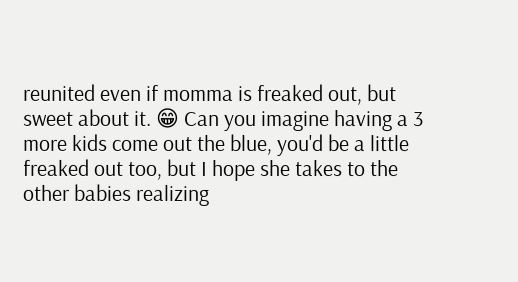reunited even if momma is freaked out, but sweet about it. 😁 Can you imagine having a 3 more kids come out the blue, you'd be a little freaked out too, but I hope she takes to the other babies realizing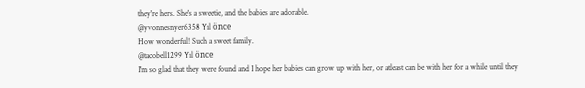they're hers. She's a sweetie, and the babies are adorable.
@yvonnesnyer6358 Yıl önce
How wonderful! Such a sweet family.
@tacobell1299 Yıl önce
I'm so glad that they were found and I hope her babies can grow up with her, or atleast can be with her for a while until they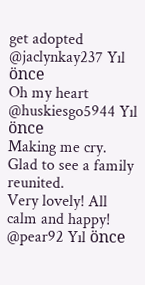get adopted
@jaclynkay237 Yıl önce
Oh my heart
@huskiesgo5944 Yıl önce
Making me cry. Glad to see a family reunited.
Very lovely! All calm and happy!
@pear92 Yıl önce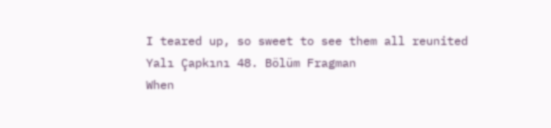I teared up, so sweet to see them all reunited
Yalı Çapkını 48. Bölüm Fragman
When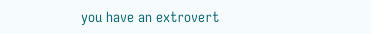you have an extrovert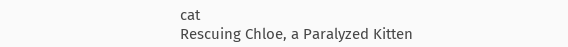cat
Rescuing Chloe, a Paralyzed Kitten